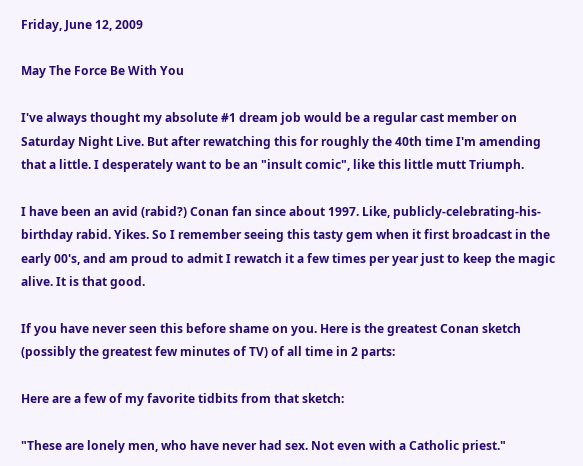Friday, June 12, 2009

May The Force Be With You

I've always thought my absolute #1 dream job would be a regular cast member on Saturday Night Live. But after rewatching this for roughly the 40th time I'm amending that a little. I desperately want to be an "insult comic", like this little mutt Triumph.

I have been an avid (rabid?) Conan fan since about 1997. Like, publicly-celebrating-his-birthday rabid. Yikes. So I remember seeing this tasty gem when it first broadcast in the early 00's, and am proud to admit I rewatch it a few times per year just to keep the magic alive. It is that good.

If you have never seen this before shame on you. Here is the greatest Conan sketch (possibly the greatest few minutes of TV) of all time in 2 parts:

Here are a few of my favorite tidbits from that sketch:

"These are lonely men, who have never had sex. Not even with a Catholic priest."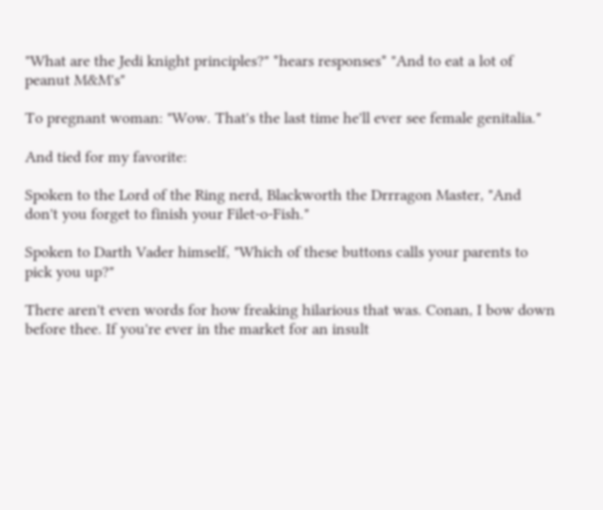"What are the Jedi knight principles?" *hears responses* "And to eat a lot of peanut M&M's"

To pregnant woman: "Wow. That's the last time he'll ever see female genitalia."

And tied for my favorite:

Spoken to the Lord of the Ring nerd, Blackworth the Drrragon Master, "And don't you forget to finish your Filet-o-Fish."

Spoken to Darth Vader himself, "Which of these buttons calls your parents to pick you up?"

There aren't even words for how freaking hilarious that was. Conan, I bow down before thee. If you're ever in the market for an insult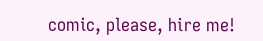comic, please, hire me!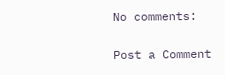No comments:

Post a Comment